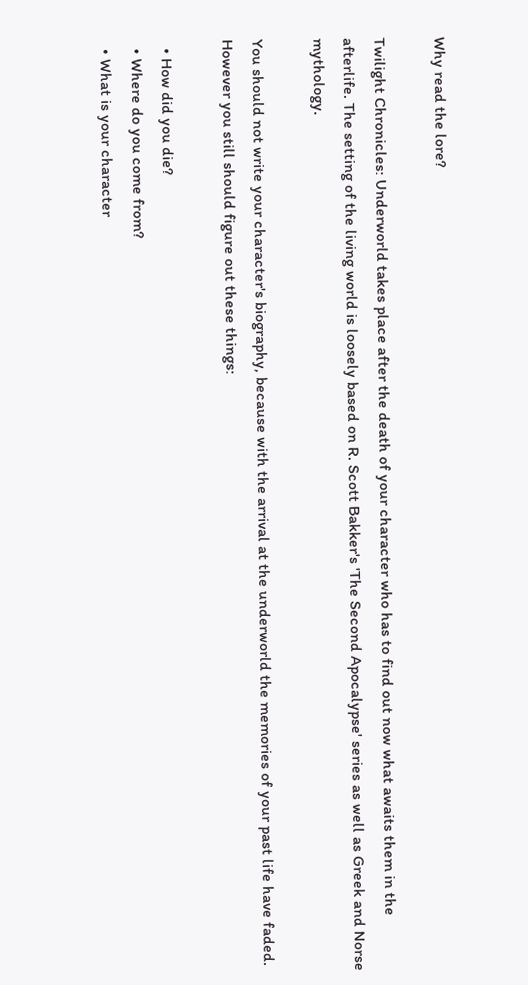Why read the lore?

Twilight Chronicles: Underworld takes place after the death of your character who has to find out now what awaits them in the afterlife. The setting of the living world is loosely based on R. Scott Bakker's 'The Second Apocalypse' series as well as Greek and Norse mythology.

You should not write your character's biography, because with the arrival at the underworld the memories of your past life have faded. However you still should figure out these things:

  • How did you die?
  • Where do you come from?
  • What is your character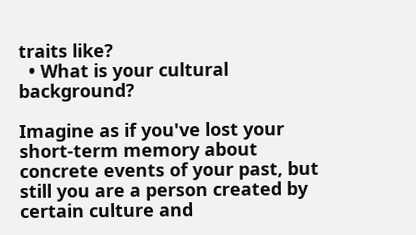traits like?
  • What is your cultural background?

Imagine as if you've lost your short-term memory about concrete events of your past, but still you are a person created by certain culture and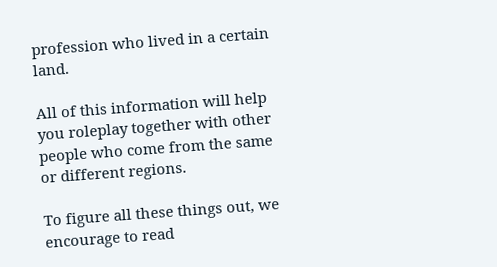profession who lived in a certain land.

All of this information will help you roleplay together with other people who come from the same or different regions.

To figure all these things out, we encourage to read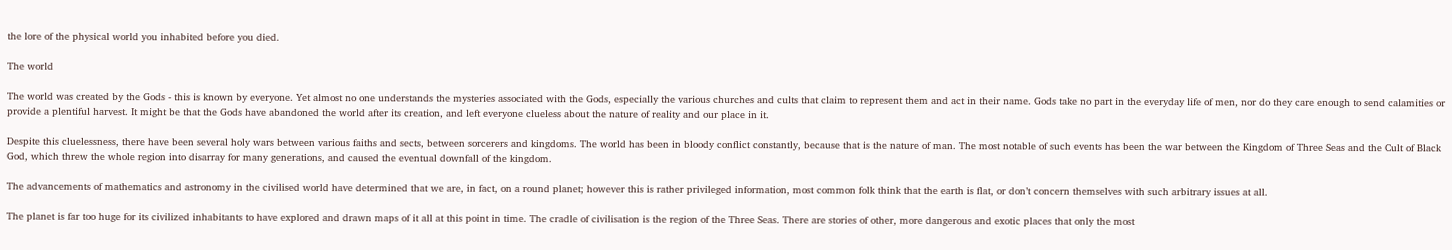the lore of the physical world you inhabited before you died.

The world

The world was created by the Gods - this is known by everyone. Yet almost no one understands the mysteries associated with the Gods, especially the various churches and cults that claim to represent them and act in their name. Gods take no part in the everyday life of men, nor do they care enough to send calamities or provide a plentiful harvest. It might be that the Gods have abandoned the world after its creation, and left everyone clueless about the nature of reality and our place in it.

Despite this cluelessness, there have been several holy wars between various faiths and sects, between sorcerers and kingdoms. The world has been in bloody conflict constantly, because that is the nature of man. The most notable of such events has been the war between the Kingdom of Three Seas and the Cult of Black God, which threw the whole region into disarray for many generations, and caused the eventual downfall of the kingdom.

The advancements of mathematics and astronomy in the civilised world have determined that we are, in fact, on a round planet; however this is rather privileged information, most common folk think that the earth is flat, or don’t concern themselves with such arbitrary issues at all.

The planet is far too huge for its civilized inhabitants to have explored and drawn maps of it all at this point in time. The cradle of civilisation is the region of the Three Seas. There are stories of other, more dangerous and exotic places that only the most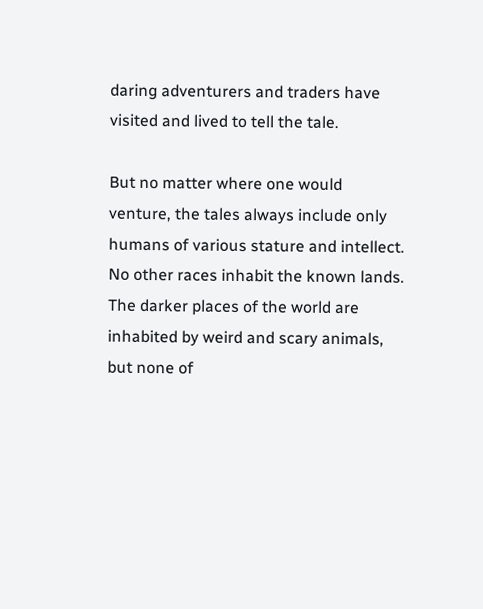daring adventurers and traders have visited and lived to tell the tale.

But no matter where one would venture, the tales always include only humans of various stature and intellect. No other races inhabit the known lands. The darker places of the world are inhabited by weird and scary animals, but none of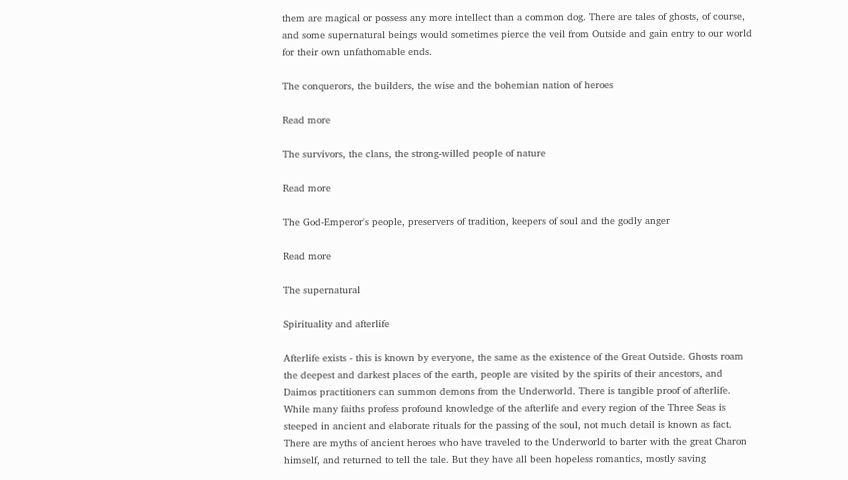them are magical or possess any more intellect than a common dog. There are tales of ghosts, of course, and some supernatural beings would sometimes pierce the veil from Outside and gain entry to our world for their own unfathomable ends.

The conquerors, the builders, the wise and the bohemian nation of heroes

Read more

The survivors, the clans, the strong-willed people of nature

Read more

The God-Emperor's people, preservers of tradition, keepers of soul and the godly anger

Read more

The supernatural

Spirituality and afterlife

Afterlife exists - this is known by everyone, the same as the existence of the Great Outside. Ghosts roam the deepest and darkest places of the earth, people are visited by the spirits of their ancestors, and Daimos practitioners can summon demons from the Underworld. There is tangible proof of afterlife. While many faiths profess profound knowledge of the afterlife and every region of the Three Seas is steeped in ancient and elaborate rituals for the passing of the soul, not much detail is known as fact. There are myths of ancient heroes who have traveled to the Underworld to barter with the great Charon himself, and returned to tell the tale. But they have all been hopeless romantics, mostly saving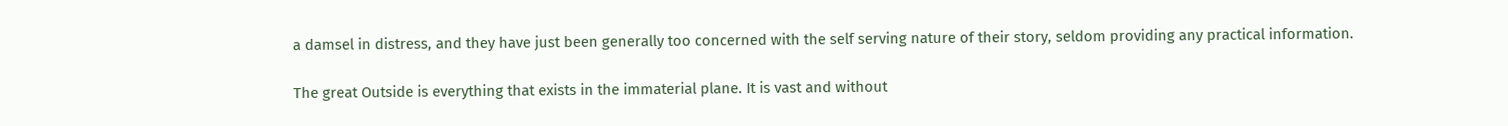a damsel in distress, and they have just been generally too concerned with the self serving nature of their story, seldom providing any practical information.

The great Outside is everything that exists in the immaterial plane. It is vast and without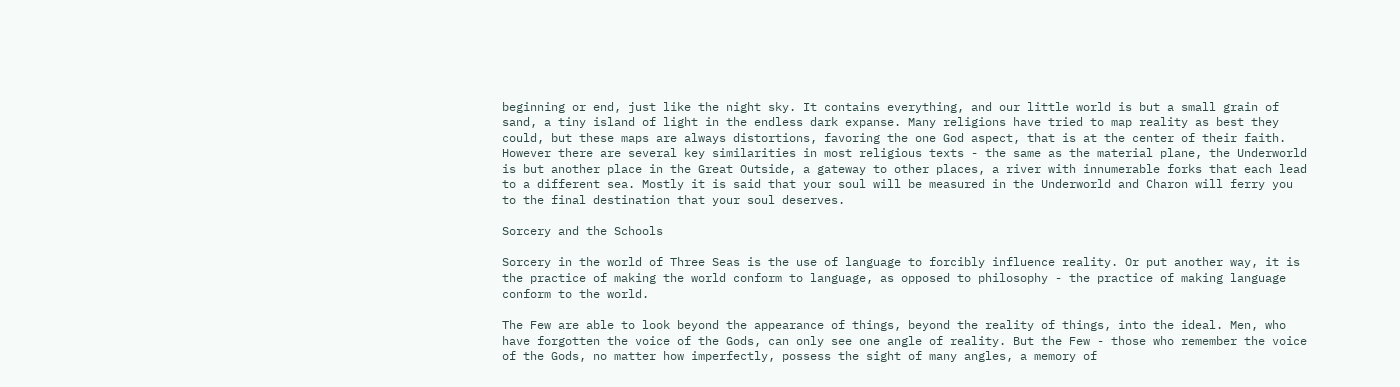beginning or end, just like the night sky. It contains everything, and our little world is but a small grain of sand, a tiny island of light in the endless dark expanse. Many religions have tried to map reality as best they could, but these maps are always distortions, favoring the one God aspect, that is at the center of their faith. However there are several key similarities in most religious texts - the same as the material plane, the Underworld is but another place in the Great Outside, a gateway to other places, a river with innumerable forks that each lead to a different sea. Mostly it is said that your soul will be measured in the Underworld and Charon will ferry you to the final destination that your soul deserves.

Sorcery and the Schools

Sorcery in the world of Three Seas is the use of language to forcibly influence reality. Or put another way, it is the practice of making the world conform to language, as opposed to philosophy - the practice of making language conform to the world.

The Few are able to look beyond the appearance of things, beyond the reality of things, into the ideal. Men, who have forgotten the voice of the Gods, can only see one angle of reality. But the Few - those who remember the voice of the Gods, no matter how imperfectly, possess the sight of many angles, a memory of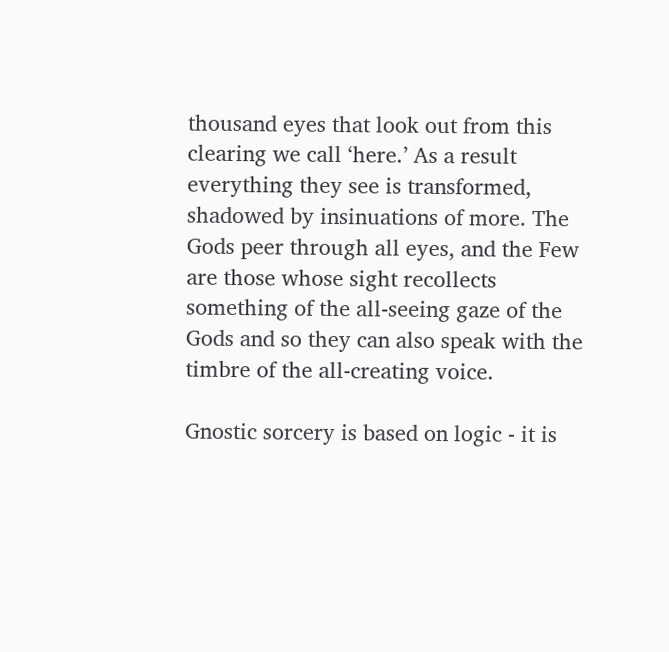thousand eyes that look out from this clearing we call ‘here.’ As a result everything they see is transformed, shadowed by insinuations of more. The Gods peer through all eyes, and the Few are those whose sight recollects something of the all-seeing gaze of the Gods and so they can also speak with the timbre of the all-creating voice.

Gnostic sorcery is based on logic - it is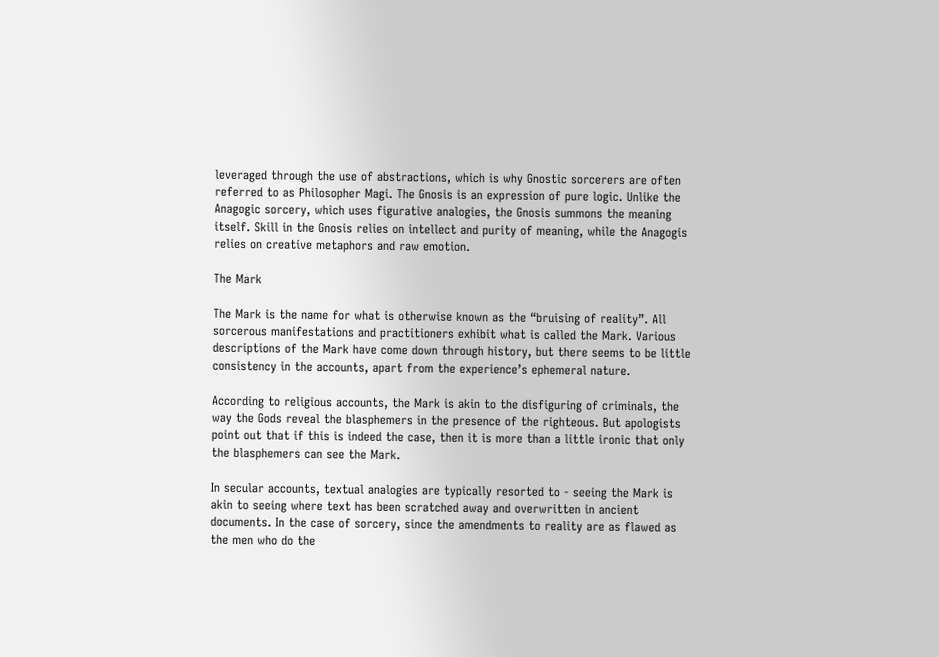leveraged through the use of abstractions, which is why Gnostic sorcerers are often referred to as Philosopher Magi. The Gnosis is an expression of pure logic. Unlike the Anagogic sorcery, which uses figurative analogies, the Gnosis summons the meaning itself. Skill in the Gnosis relies on intellect and purity of meaning, while the Anagogis relies on creative metaphors and raw emotion.

The Mark

The Mark is the name for what is otherwise known as the “bruising of reality”. All sorcerous manifestations and practitioners exhibit what is called the Mark. Various descriptions of the Mark have come down through history, but there seems to be little consistency in the accounts, apart from the experience’s ephemeral nature.

According to religious accounts, the Mark is akin to the disfiguring of criminals, the way the Gods reveal the blasphemers in the presence of the righteous. But apologists point out that if this is indeed the case, then it is more than a little ironic that only the blasphemers can see the Mark.

In secular accounts, textual analogies are typically resorted to - seeing the Mark is akin to seeing where text has been scratched away and overwritten in ancient documents. In the case of sorcery, since the amendments to reality are as flawed as the men who do the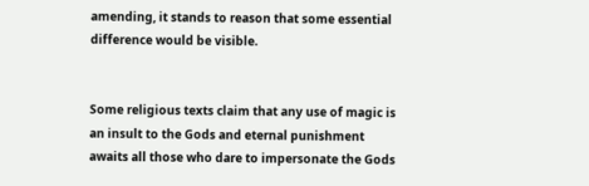amending, it stands to reason that some essential difference would be visible.


Some religious texts claim that any use of magic is an insult to the Gods and eternal punishment awaits all those who dare to impersonate the Gods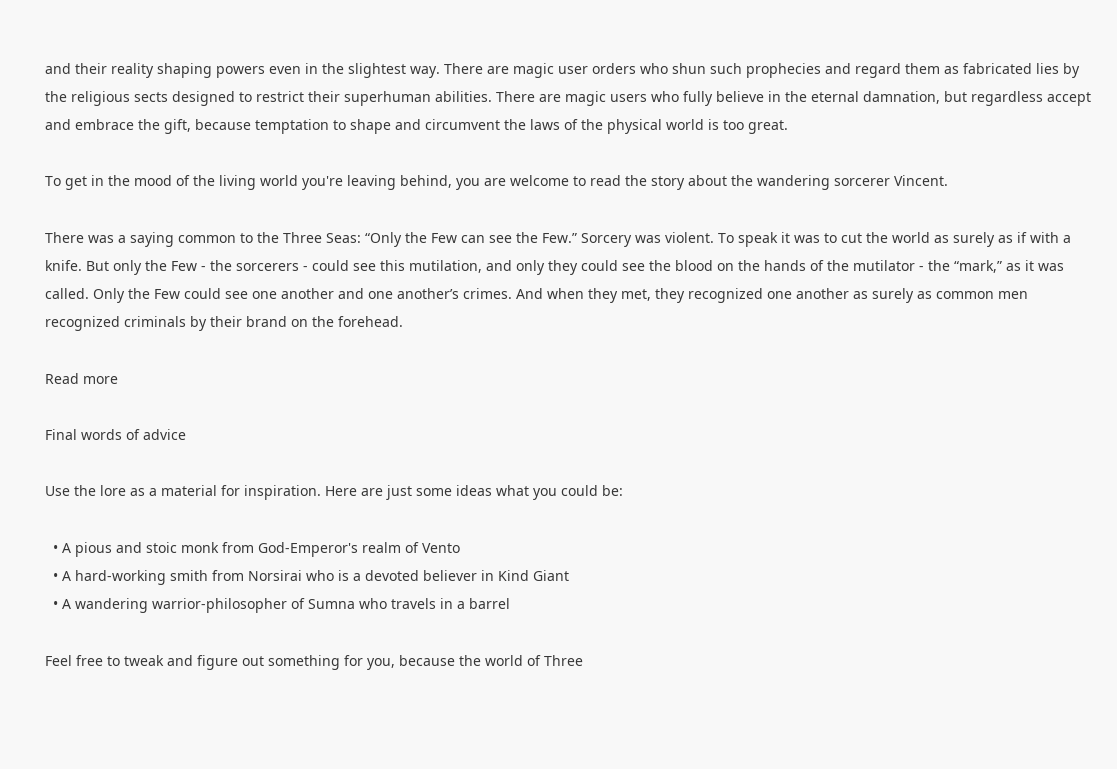and their reality shaping powers even in the slightest way. There are magic user orders who shun such prophecies and regard them as fabricated lies by the religious sects designed to restrict their superhuman abilities. There are magic users who fully believe in the eternal damnation, but regardless accept and embrace the gift, because temptation to shape and circumvent the laws of the physical world is too great.

To get in the mood of the living world you're leaving behind, you are welcome to read the story about the wandering sorcerer Vincent.

There was a saying common to the Three Seas: “Only the Few can see the Few.” Sorcery was violent. To speak it was to cut the world as surely as if with a knife. But only the Few - the sorcerers - could see this mutilation, and only they could see the blood on the hands of the mutilator - the “mark,” as it was called. Only the Few could see one another and one another’s crimes. And when they met, they recognized one another as surely as common men recognized criminals by their brand on the forehead.

Read more

Final words of advice

Use the lore as a material for inspiration. Here are just some ideas what you could be:

  • A pious and stoic monk from God-Emperor's realm of Vento
  • A hard-working smith from Norsirai who is a devoted believer in Kind Giant
  • A wandering warrior-philosopher of Sumna who travels in a barrel

Feel free to tweak and figure out something for you, because the world of Three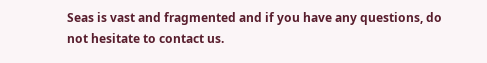Seas is vast and fragmented and if you have any questions, do not hesitate to contact us.